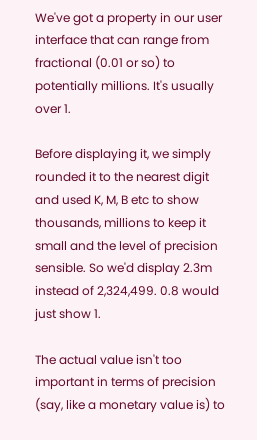We've got a property in our user interface that can range from fractional (0.01 or so) to potentially millions. It's usually over 1.

Before displaying it, we simply rounded it to the nearest digit and used K, M, B etc to show thousands, millions to keep it small and the level of precision sensible. So we'd display 2.3m instead of 2,324,499. 0.8 would just show 1.

The actual value isn't too important in terms of precision (say, like a monetary value is) to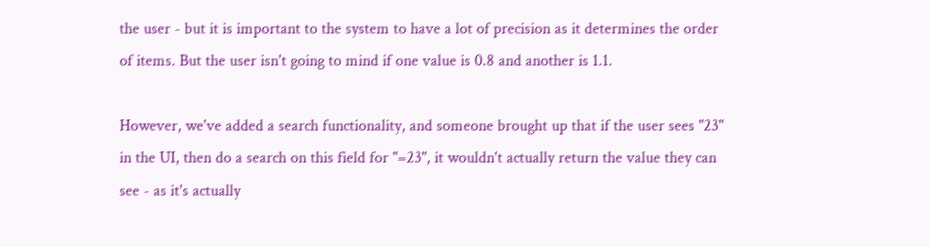the user - but it is important to the system to have a lot of precision as it determines the order of items. But the user isn't going to mind if one value is 0.8 and another is 1.1.

However, we've added a search functionality, and someone brought up that if the user sees "23" in the UI, then do a search on this field for "=23", it wouldn't actually return the value they can see - as it's actually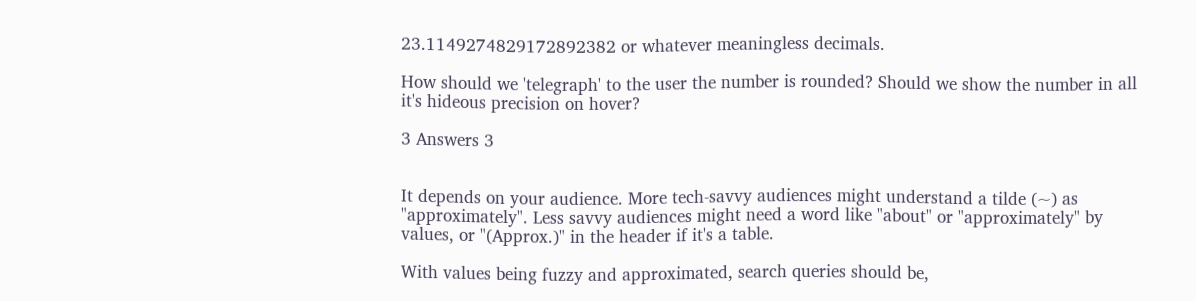23.1149274829172892382 or whatever meaningless decimals.

How should we 'telegraph' to the user the number is rounded? Should we show the number in all it's hideous precision on hover?

3 Answers 3


It depends on your audience. More tech-savvy audiences might understand a tilde (~) as "approximately". Less savvy audiences might need a word like "about" or "approximately" by values, or "(Approx.)" in the header if it's a table.

With values being fuzzy and approximated, search queries should be,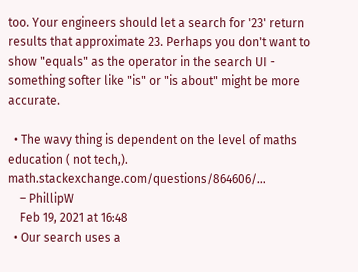too. Your engineers should let a search for '23' return results that approximate 23. Perhaps you don't want to show "equals" as the operator in the search UI - something softer like "is" or "is about" might be more accurate.

  • The wavy thing is dependent on the level of maths education ( not tech,). math.stackexchange.com/questions/864606/…
    – PhillipW
    Feb 19, 2021 at 16:48
  • Our search uses a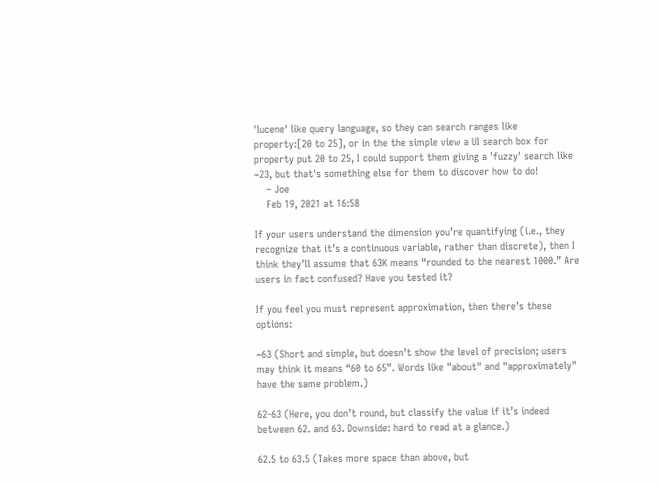'lucene' like query language, so they can search ranges like property:[20 to 25], or in the the simple view a UI search box for property put 20 to 25, I could support them giving a 'fuzzy' search like ~23, but that's something else for them to discover how to do!
    – Joe
    Feb 19, 2021 at 16:58

If your users understand the dimension you’re quantifying (i.e., they recognize that it’s a continuous variable, rather than discrete), then I think they’ll assume that 63K means “rounded to the nearest 1000.” Are users in fact confused? Have you tested it?

If you feel you must represent approximation, then there’s these options:

~63 (Short and simple, but doesn’t show the level of precision; users may think it means “60 to 65”. Words like "about" and "approximately" have the same problem.)

62-63 (Here, you don’t round, but classify the value if it’s indeed between 62. and 63. Downside: hard to read at a glance.)

62.5 to 63.5 (Takes more space than above, but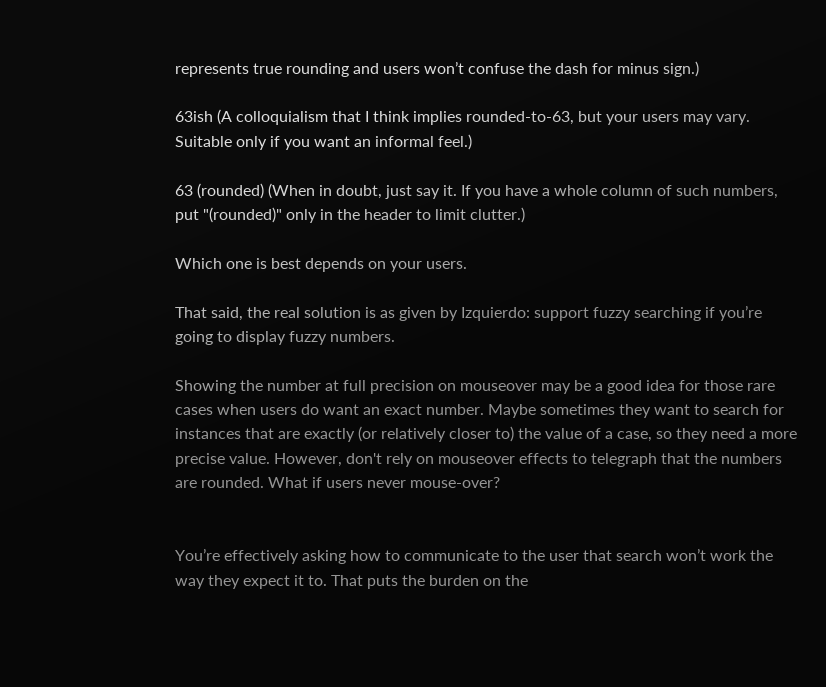represents true rounding and users won’t confuse the dash for minus sign.)

63ish (A colloquialism that I think implies rounded-to-63, but your users may vary. Suitable only if you want an informal feel.)

63 (rounded) (When in doubt, just say it. If you have a whole column of such numbers, put "(rounded)" only in the header to limit clutter.)

Which one is best depends on your users.

That said, the real solution is as given by Izquierdo: support fuzzy searching if you’re going to display fuzzy numbers.

Showing the number at full precision on mouseover may be a good idea for those rare cases when users do want an exact number. Maybe sometimes they want to search for instances that are exactly (or relatively closer to) the value of a case, so they need a more precise value. However, don't rely on mouseover effects to telegraph that the numbers are rounded. What if users never mouse-over?


You’re effectively asking how to communicate to the user that search won’t work the way they expect it to. That puts the burden on the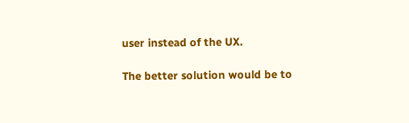user instead of the UX.

The better solution would be to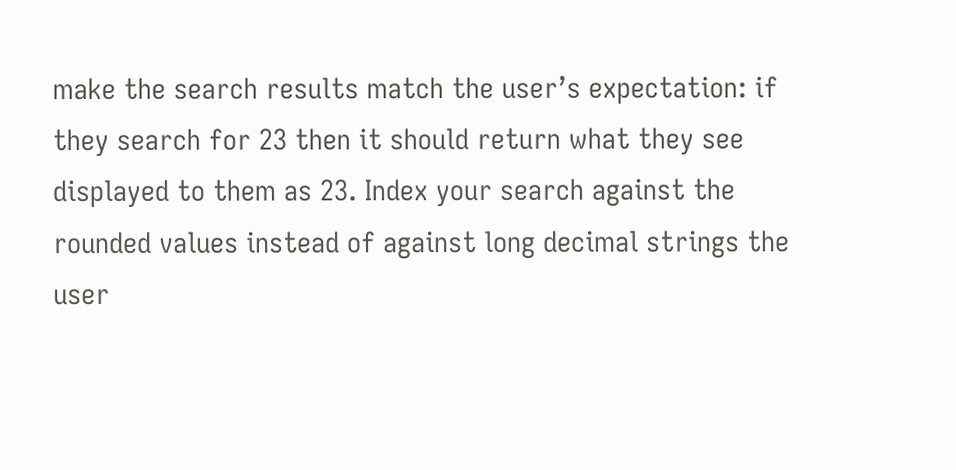make the search results match the user’s expectation: if they search for 23 then it should return what they see displayed to them as 23. Index your search against the rounded values instead of against long decimal strings the user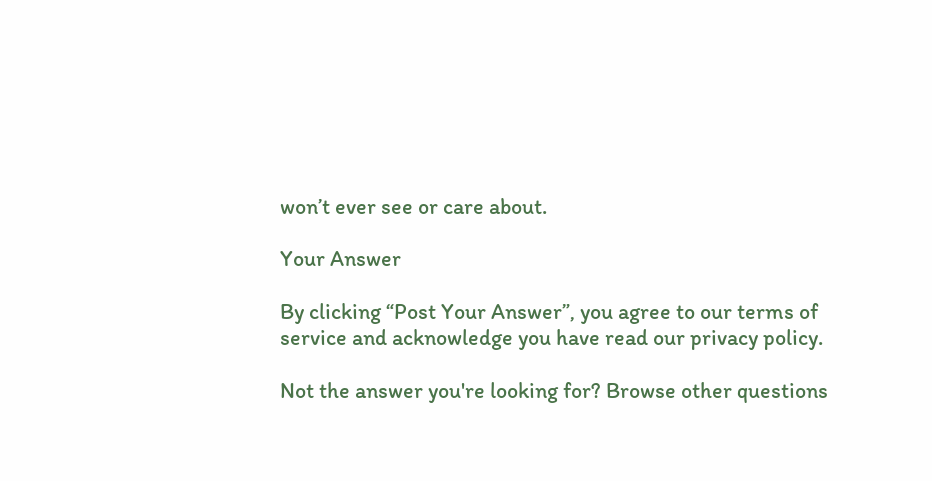won’t ever see or care about.

Your Answer

By clicking “Post Your Answer”, you agree to our terms of service and acknowledge you have read our privacy policy.

Not the answer you're looking for? Browse other questions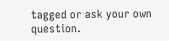tagged or ask your own question.